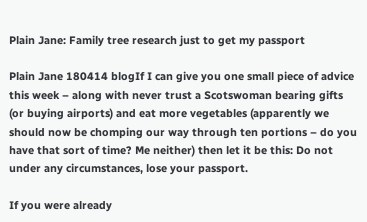Plain Jane: Family tree research just to get my passport

Plain Jane 180414 blogIf I can give you one small piece of advice this week – along with never trust a Scotswoman bearing gifts (or buying airports) and eat more vegetables (apparently we should now be chomping our way through ten portions – do you have that sort of time? Me neither) then let it be this: Do not under any circumstances, lose your passport.

If you were already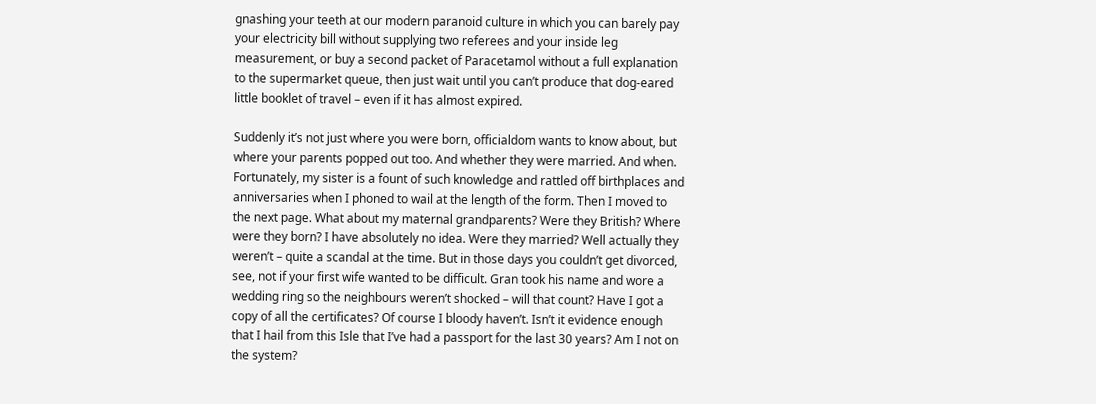gnashing your teeth at our modern paranoid culture in which you can barely pay your electricity bill without supplying two referees and your inside leg measurement, or buy a second packet of Paracetamol without a full explanation to the supermarket queue, then just wait until you can’t produce that dog-eared little booklet of travel – even if it has almost expired.

Suddenly it’s not just where you were born, officialdom wants to know about, but where your parents popped out too. And whether they were married. And when. Fortunately, my sister is a fount of such knowledge and rattled off birthplaces and anniversaries when I phoned to wail at the length of the form. Then I moved to the next page. What about my maternal grandparents? Were they British? Where were they born? I have absolutely no idea. Were they married? Well actually they weren’t – quite a scandal at the time. But in those days you couldn’t get divorced, see, not if your first wife wanted to be difficult. Gran took his name and wore a wedding ring so the neighbours weren’t shocked – will that count? Have I got a copy of all the certificates? Of course I bloody haven’t. Isn’t it evidence enough that I hail from this Isle that I’ve had a passport for the last 30 years? Am I not on the system?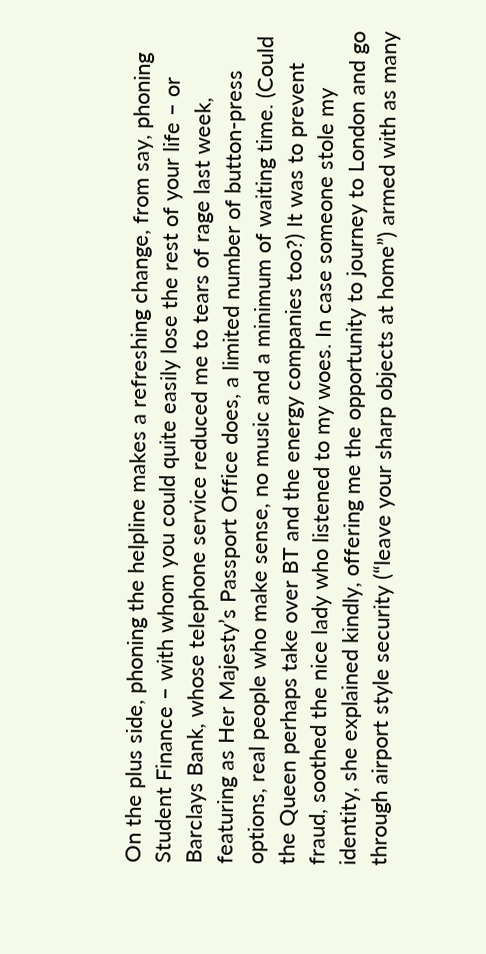On the plus side, phoning the helpline makes a refreshing change, from say, phoning Student Finance – with whom you could quite easily lose the rest of your life – or Barclays Bank, whose telephone service reduced me to tears of rage last week, featuring as Her Majesty’s Passport Office does, a limited number of button-press options, real people who make sense, no music and a minimum of waiting time. (Could the Queen perhaps take over BT and the energy companies too?) It was to prevent fraud, soothed the nice lady who listened to my woes. In case someone stole my identity, she explained kindly, offering me the opportunity to journey to London and go through airport style security (“leave your sharp objects at home”) armed with as many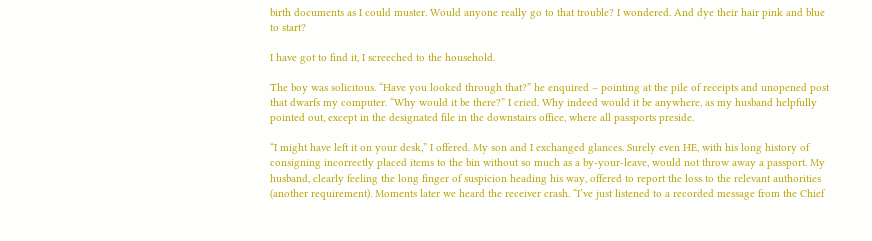birth documents as I could muster. Would anyone really go to that trouble? I wondered. And dye their hair pink and blue to start?

I have got to find it, I screeched to the household.

The boy was solicitous. “Have you looked through that?” he enquired – pointing at the pile of receipts and unopened post that dwarfs my computer. “Why would it be there?” I cried. Why indeed would it be anywhere, as my husband helpfully pointed out, except in the designated file in the downstairs office, where all passports preside.

“I might have left it on your desk,” I offered. My son and I exchanged glances. Surely even HE, with his long history of consigning incorrectly placed items to the bin without so much as a by-your-leave, would not throw away a passport. My husband, clearly feeling the long finger of suspicion heading his way, offered to report the loss to the relevant authorities (another requirement). Moments later we heard the receiver crash. “I’ve just listened to a recorded message from the Chief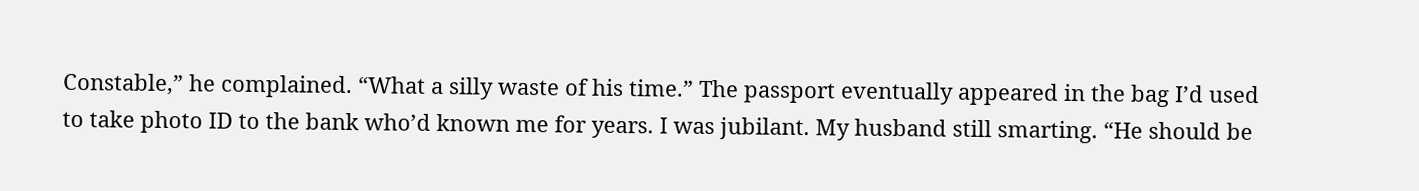Constable,” he complained. “What a silly waste of his time.” The passport eventually appeared in the bag I’d used to take photo ID to the bank who’d known me for years. I was jubilant. My husband still smarting. “He should be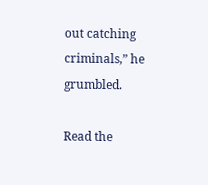out catching criminals,” he grumbled.

Read the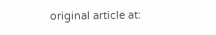original article at: